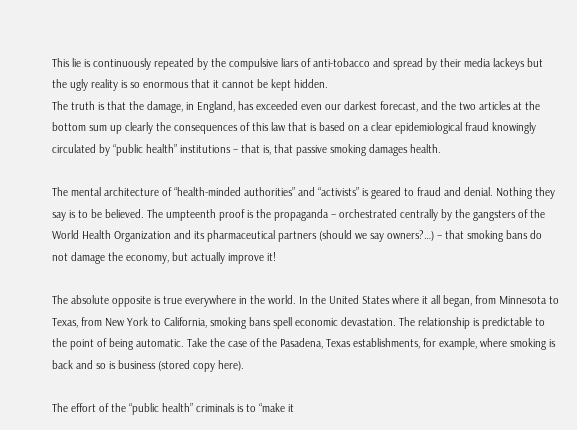This lie is continuously repeated by the compulsive liars of anti-tobacco and spread by their media lackeys but the ugly reality is so enormous that it cannot be kept hidden.
The truth is that the damage, in England, has exceeded even our darkest forecast, and the two articles at the bottom sum up clearly the consequences of this law that is based on a clear epidemiological fraud knowingly circulated by “public health” institutions – that is, that passive smoking damages health.

The mental architecture of “health-minded authorities” and “activists” is geared to fraud and denial. Nothing they say is to be believed. The umpteenth proof is the propaganda – orchestrated centrally by the gangsters of the World Health Organization and its pharmaceutical partners (should we say owners?…) – that smoking bans do not damage the economy, but actually improve it!

The absolute opposite is true everywhere in the world. In the United States where it all began, from Minnesota to Texas, from New York to California, smoking bans spell economic devastation. The relationship is predictable to the point of being automatic. Take the case of the Pasadena, Texas establishments, for example, where smoking is back and so is business (stored copy here).

The effort of the “public health” criminals is to “make it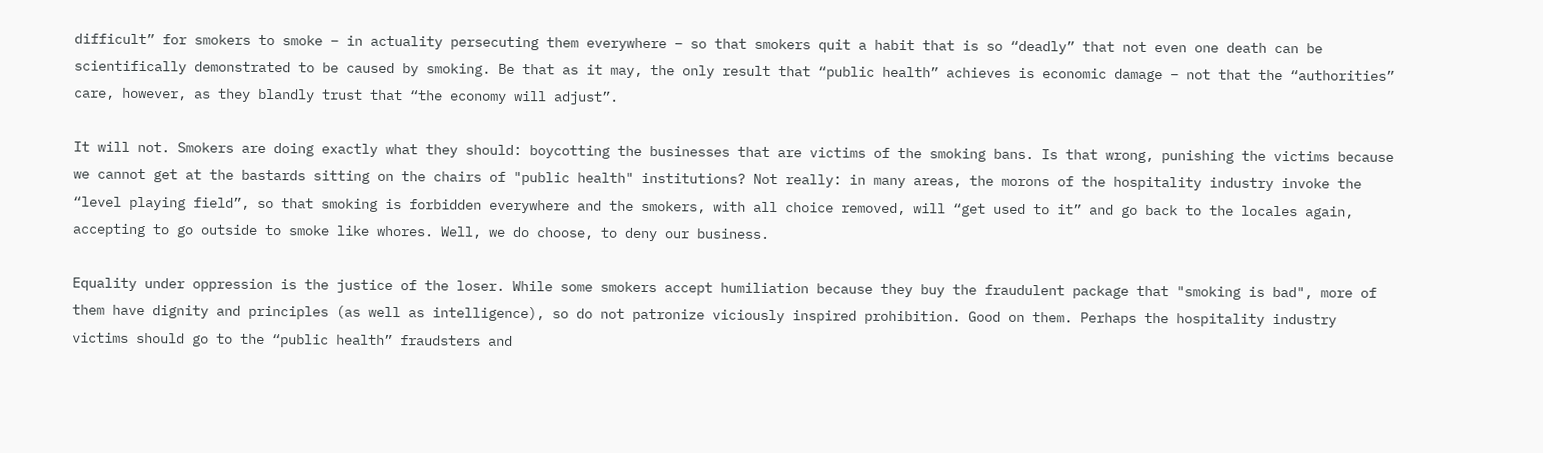difficult” for smokers to smoke – in actuality persecuting them everywhere – so that smokers quit a habit that is so “deadly” that not even one death can be scientifically demonstrated to be caused by smoking. Be that as it may, the only result that “public health” achieves is economic damage – not that the “authorities” care, however, as they blandly trust that “the economy will adjust”.

It will not. Smokers are doing exactly what they should: boycotting the businesses that are victims of the smoking bans. Is that wrong, punishing the victims because we cannot get at the bastards sitting on the chairs of "public health" institutions? Not really: in many areas, the morons of the hospitality industry invoke the “level playing field”, so that smoking is forbidden everywhere and the smokers, with all choice removed, will “get used to it” and go back to the locales again, accepting to go outside to smoke like whores. Well, we do choose, to deny our business.

Equality under oppression is the justice of the loser. While some smokers accept humiliation because they buy the fraudulent package that "smoking is bad", more of them have dignity and principles (as well as intelligence), so do not patronize viciously inspired prohibition. Good on them. Perhaps the hospitality industry victims should go to the “public health” fraudsters and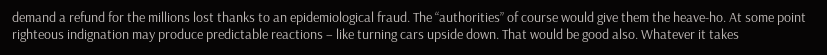demand a refund for the millions lost thanks to an epidemiological fraud. The “authorities” of course would give them the heave-ho. At some point righteous indignation may produce predictable reactions – like turning cars upside down. That would be good also. Whatever it takes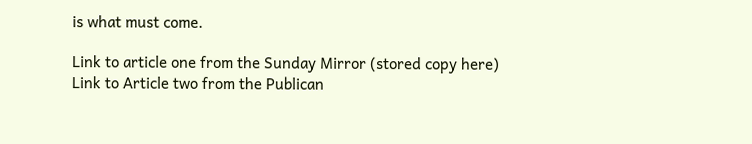is what must come.

Link to article one from the Sunday Mirror (stored copy here)
Link to Article two from the Publican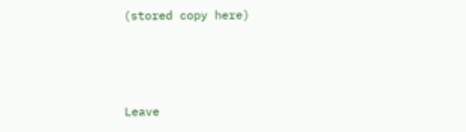(stored copy here)



Leave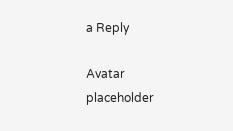a Reply

Avatar placeholder